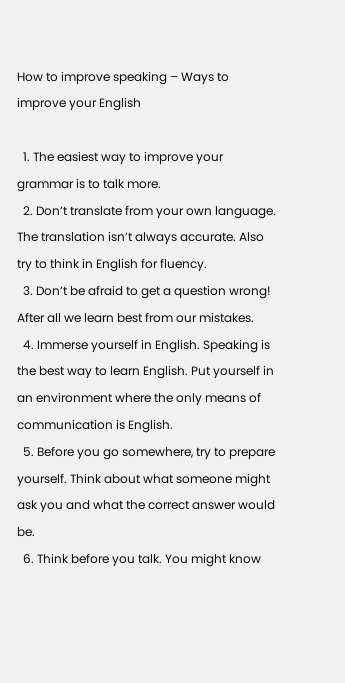How to improve speaking – Ways to improve your English

  1. The easiest way to improve your grammar is to talk more.
  2. Don’t translate from your own language. The translation isn’t always accurate. Also try to think in English for fluency.
  3. Don’t be afraid to get a question wrong! After all we learn best from our mistakes.
  4. Immerse yourself in English. Speaking is the best way to learn English. Put yourself in an environment where the only means of communication is English.
  5. Before you go somewhere, try to prepare yourself. Think about what someone might ask you and what the correct answer would be.
  6. Think before you talk. You might know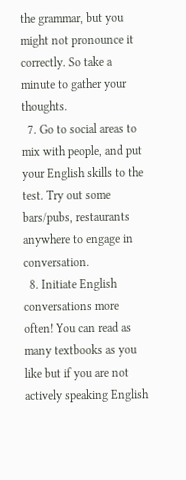the grammar, but you might not pronounce it correctly. So take a minute to gather your thoughts.
  7. Go to social areas to mix with people, and put your English skills to the test. Try out some bars/pubs, restaurants anywhere to engage in conversation.
  8. Initiate English conversations more often! You can read as many textbooks as you like but if you are not actively speaking English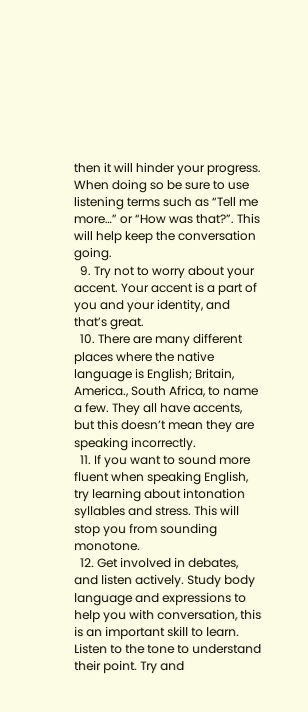then it will hinder your progress. When doing so be sure to use listening terms such as “Tell me more…” or “How was that?”. This will help keep the conversation going.
  9. Try not to worry about your accent. Your accent is a part of you and your identity, and that’s great.
  10. There are many different places where the native language is English; Britain, America., South Africa, to name a few. They all have accents, but this doesn’t mean they are speaking incorrectly.
  11. If you want to sound more fluent when speaking English, try learning about intonation syllables and stress. This will stop you from sounding monotone.
  12. Get involved in debates, and listen actively. Study body language and expressions to help you with conversation, this is an important skill to learn. Listen to the tone to understand their point. Try and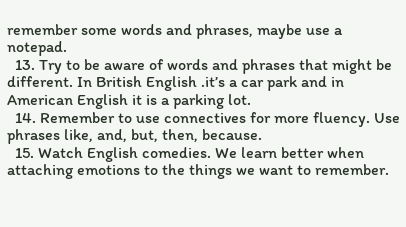remember some words and phrases, maybe use a notepad.
  13. Try to be aware of words and phrases that might be different. In British English .it’s a car park and in American English it is a parking lot.
  14. Remember to use connectives for more fluency. Use phrases like, and, but, then, because.
  15. Watch English comedies. We learn better when attaching emotions to the things we want to remember.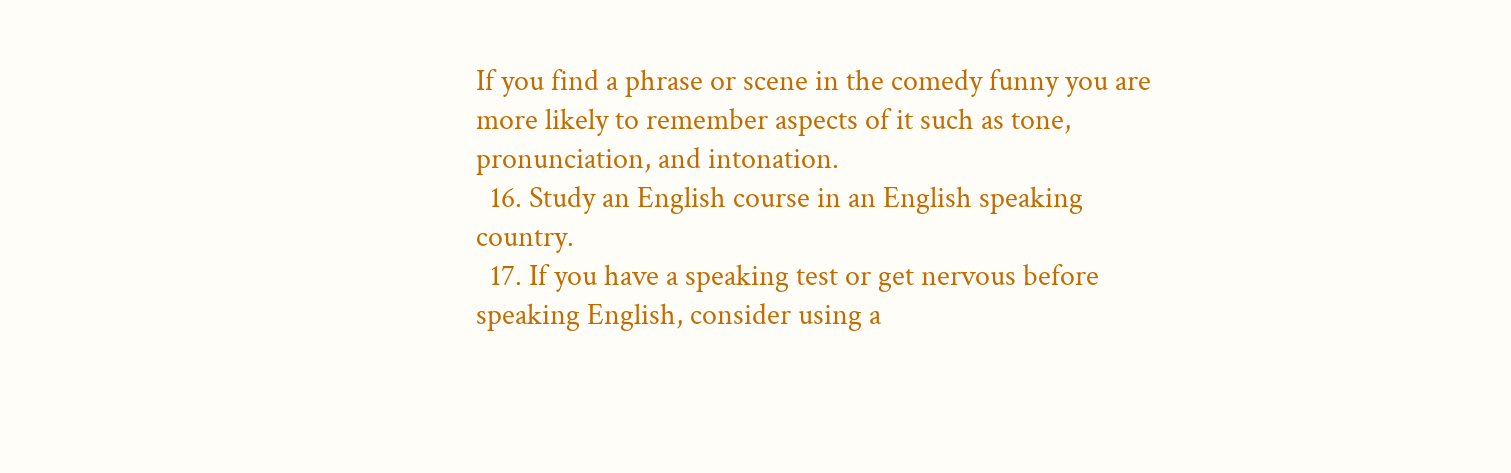If you find a phrase or scene in the comedy funny you are more likely to remember aspects of it such as tone, pronunciation, and intonation.
  16. Study an English course in an English speaking country.
  17. If you have a speaking test or get nervous before speaking English, consider using a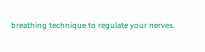breathing technique to regulate your nerves.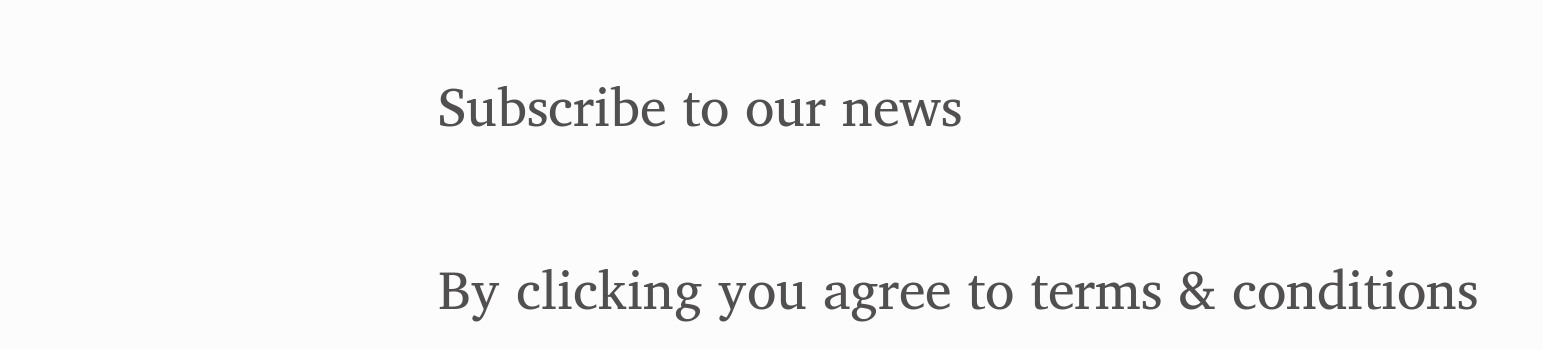Subscribe to our news

By clicking you agree to terms & conditions